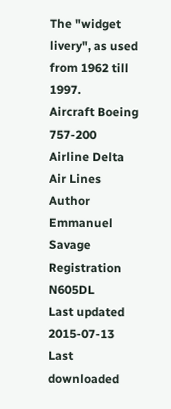The "widget livery", as used from 1962 till 1997.
Aircraft Boeing 757-200
Airline Delta Air Lines
Author Emmanuel Savage
Registration N605DL
Last updated 2015-07-13
Last downloaded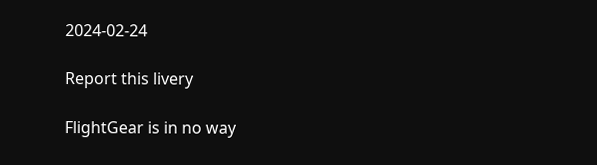2024-02-24

Report this livery

FlightGear is in no way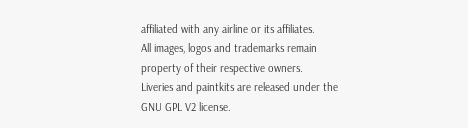affiliated with any airline or its affiliates.
All images, logos and trademarks remain property of their respective owners.
Liveries and paintkits are released under the GNU GPL V2 license.